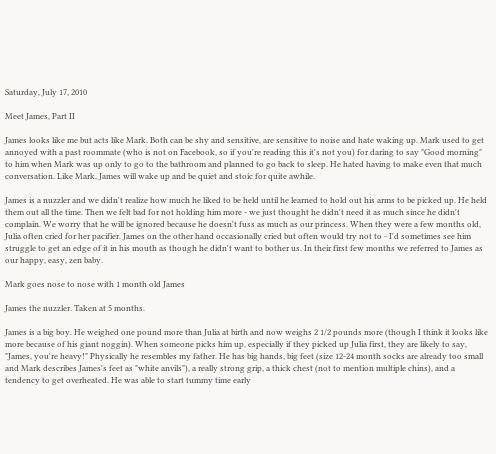Saturday, July 17, 2010

Meet James, Part II

James looks like me but acts like Mark. Both can be shy and sensitive, are sensitive to noise and hate waking up. Mark used to get annoyed with a past roommate (who is not on Facebook, so if you're reading this it's not you) for daring to say "Good morning" to him when Mark was up only to go to the bathroom and planned to go back to sleep. He hated having to make even that much conversation. Like Mark, James will wake up and be quiet and stoic for quite awhile.

James is a nuzzler and we didn't realize how much he liked to be held until he learned to hold out his arms to be picked up. He held them out all the time. Then we felt bad for not holding him more - we just thought he didn't need it as much since he didn't complain. We worry that he will be ignored because he doesn't fuss as much as our princess. When they were a few months old, Julia often cried for her pacifier. James on the other hand occasionally cried but often would try not to - I'd sometimes see him struggle to get an edge of it in his mouth as though he didn't want to bother us. In their first few months we referred to James as our happy, easy, zen baby.

Mark goes nose to nose with 1 month old James

James the nuzzler. Taken at 5 months.

James is a big boy. He weighed one pound more than Julia at birth and now weighs 2 1/2 pounds more (though I think it looks like more because of his giant noggin). When someone picks him up, especially if they picked up Julia first, they are likely to say, "James, you're heavy!" Physically he resembles my father. He has big hands, big feet (size 12-24 month socks are already too small and Mark describes James's feet as "white anvils"), a really strong grip, a thick chest (not to mention multiple chins), and a tendency to get overheated. He was able to start tummy time early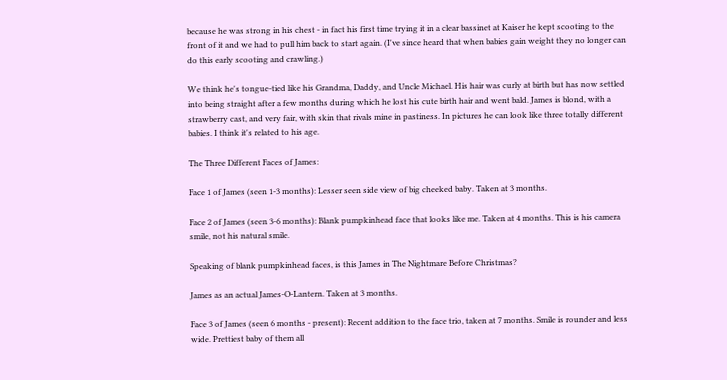because he was strong in his chest - in fact his first time trying it in a clear bassinet at Kaiser he kept scooting to the front of it and we had to pull him back to start again. (I've since heard that when babies gain weight they no longer can do this early scooting and crawling.)

We think he's tongue-tied like his Grandma, Daddy, and Uncle Michael. His hair was curly at birth but has now settled into being straight after a few months during which he lost his cute birth hair and went bald. James is blond, with a strawberry cast, and very fair, with skin that rivals mine in pastiness. In pictures he can look like three totally different babies. I think it's related to his age.

The Three Different Faces of James:

Face 1 of James (seen 1-3 months): Lesser seen side view of big cheeked baby. Taken at 3 months.

Face 2 of James (seen 3-6 months): Blank pumpkinhead face that looks like me. Taken at 4 months. This is his camera smile, not his natural smile.

Speaking of blank pumpkinhead faces, is this James in The Nightmare Before Christmas?

James as an actual James-O-Lantern. Taken at 3 months.

Face 3 of James (seen 6 months - present): Recent addition to the face trio, taken at 7 months. Smile is rounder and less wide. Prettiest baby of them all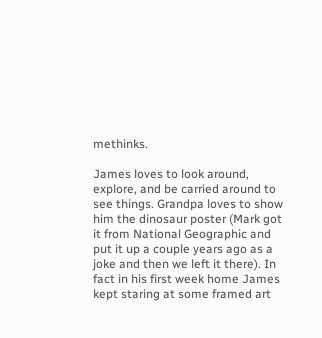methinks.

James loves to look around, explore, and be carried around to see things. Grandpa loves to show him the dinosaur poster (Mark got it from National Geographic and put it up a couple years ago as a joke and then we left it there). In fact in his first week home James kept staring at some framed art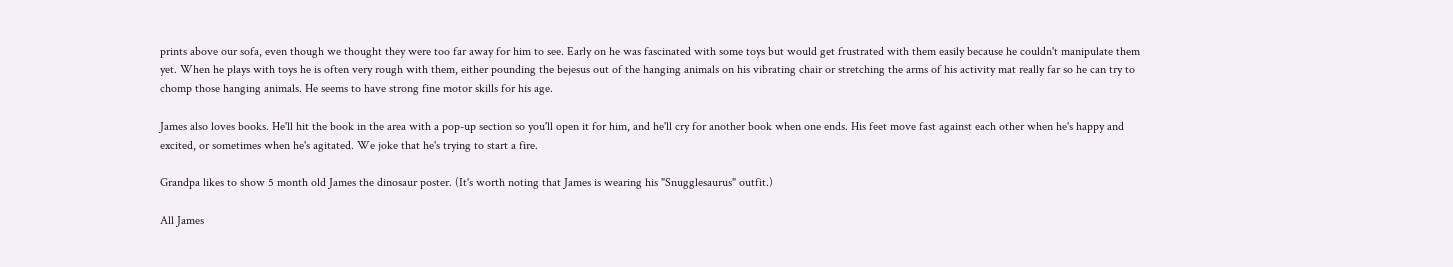prints above our sofa, even though we thought they were too far away for him to see. Early on he was fascinated with some toys but would get frustrated with them easily because he couldn't manipulate them yet. When he plays with toys he is often very rough with them, either pounding the bejesus out of the hanging animals on his vibrating chair or stretching the arms of his activity mat really far so he can try to chomp those hanging animals. He seems to have strong fine motor skills for his age.

James also loves books. He'll hit the book in the area with a pop-up section so you'll open it for him, and he'll cry for another book when one ends. His feet move fast against each other when he's happy and excited, or sometimes when he's agitated. We joke that he's trying to start a fire.

Grandpa likes to show 5 month old James the dinosaur poster. (It's worth noting that James is wearing his "Snugglesaurus" outfit.)

All James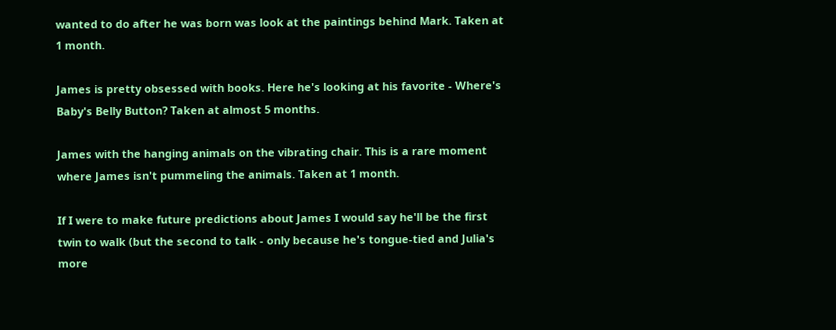wanted to do after he was born was look at the paintings behind Mark. Taken at 1 month.

James is pretty obsessed with books. Here he's looking at his favorite - Where's Baby's Belly Button? Taken at almost 5 months.

James with the hanging animals on the vibrating chair. This is a rare moment where James isn't pummeling the animals. Taken at 1 month.

If I were to make future predictions about James I would say he'll be the first twin to walk (but the second to talk - only because he's tongue-tied and Julia's more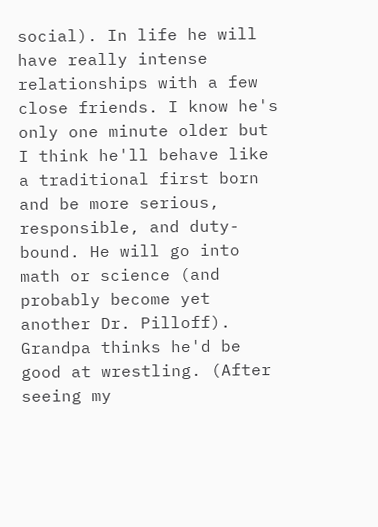social). In life he will have really intense relationships with a few close friends. I know he's only one minute older but I think he'll behave like a traditional first born and be more serious, responsible, and duty-bound. He will go into math or science (and probably become yet another Dr. Pilloff). Grandpa thinks he'd be good at wrestling. (After seeing my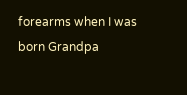forearms when I was born Grandpa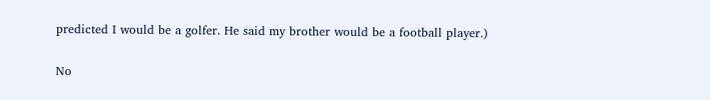predicted I would be a golfer. He said my brother would be a football player.)

No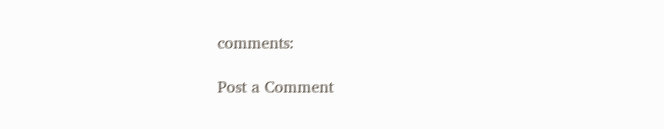comments:

Post a Comment